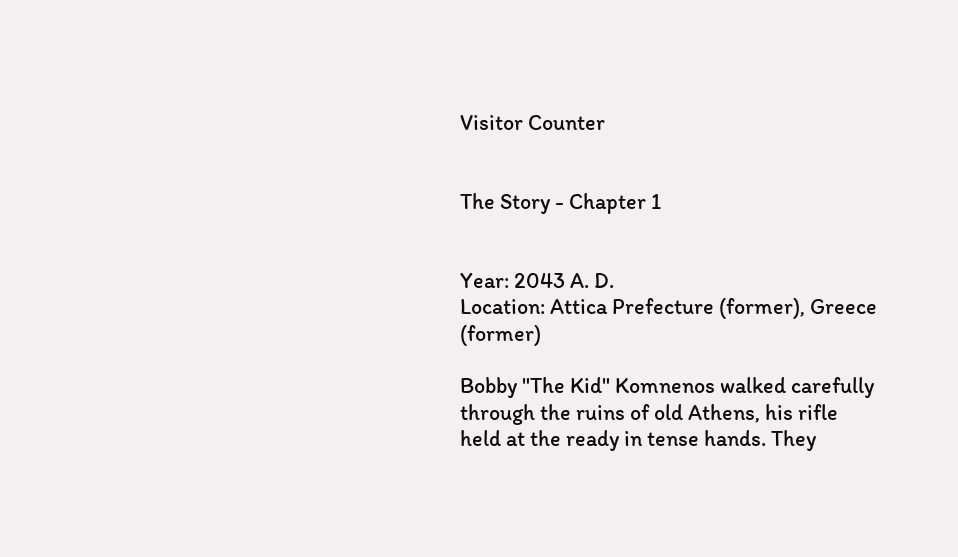Visitor Counter


The Story - Chapter 1


Year: 2043 A. D.
Location: Attica Prefecture (former), Greece (former)

Bobby "The Kid" Komnenos walked carefully through the ruins of old Athens, his rifle held at the ready in tense hands. They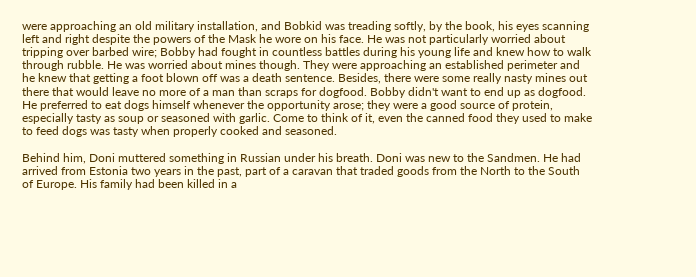were approaching an old military installation, and Bobkid was treading softly, by the book, his eyes scanning left and right despite the powers of the Mask he wore on his face. He was not particularly worried about tripping over barbed wire; Bobby had fought in countless battles during his young life and knew how to walk through rubble. He was worried about mines though. They were approaching an established perimeter and he knew that getting a foot blown off was a death sentence. Besides, there were some really nasty mines out there that would leave no more of a man than scraps for dogfood. Bobby didn't want to end up as dogfood. He preferred to eat dogs himself whenever the opportunity arose; they were a good source of protein, especially tasty as soup or seasoned with garlic. Come to think of it, even the canned food they used to make to feed dogs was tasty when properly cooked and seasoned.

Behind him, Doni muttered something in Russian under his breath. Doni was new to the Sandmen. He had arrived from Estonia two years in the past, part of a caravan that traded goods from the North to the South of Europe. His family had been killed in a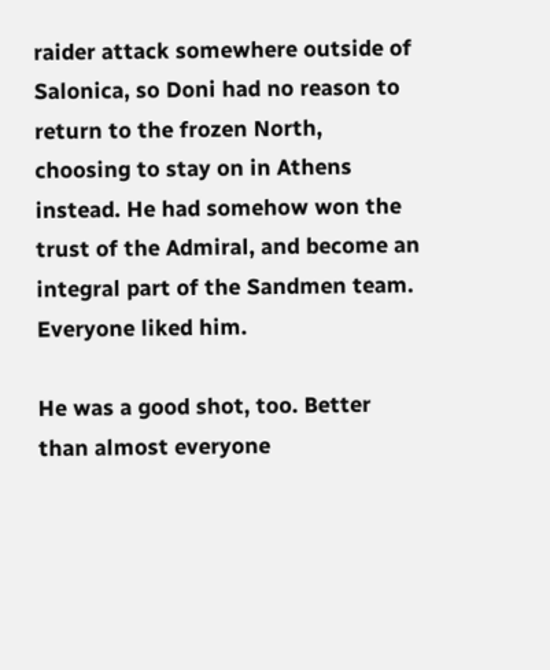raider attack somewhere outside of Salonica, so Doni had no reason to return to the frozen North, choosing to stay on in Athens instead. He had somehow won the trust of the Admiral, and become an integral part of the Sandmen team. Everyone liked him.

He was a good shot, too. Better than almost everyone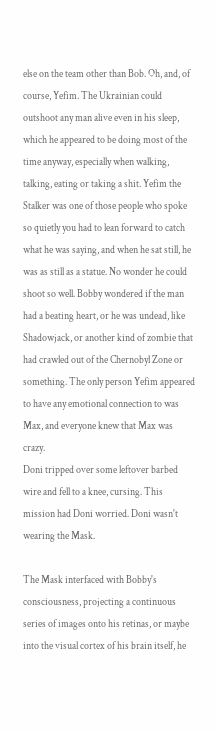else on the team other than Bob. Oh, and, of course, Yefim. The Ukrainian could outshoot any man alive even in his sleep, which he appeared to be doing most of the time anyway, especially when walking, talking, eating or taking a shit. Yefim the Stalker was one of those people who spoke so quietly you had to lean forward to catch what he was saying, and when he sat still, he was as still as a statue. No wonder he could shoot so well. Bobby wondered if the man had a beating heart, or he was undead, like Shadowjack, or another kind of zombie that had crawled out of the Chernobyl Zone or something. The only person Yefim appeared to have any emotional connection to was Max, and everyone knew that Max was crazy.
Doni tripped over some leftover barbed wire and fell to a knee, cursing. This mission had Doni worried. Doni wasn't wearing the Mask.

The Mask interfaced with Bobby's consciousness, projecting a continuous series of images onto his retinas, or maybe into the visual cortex of his brain itself, he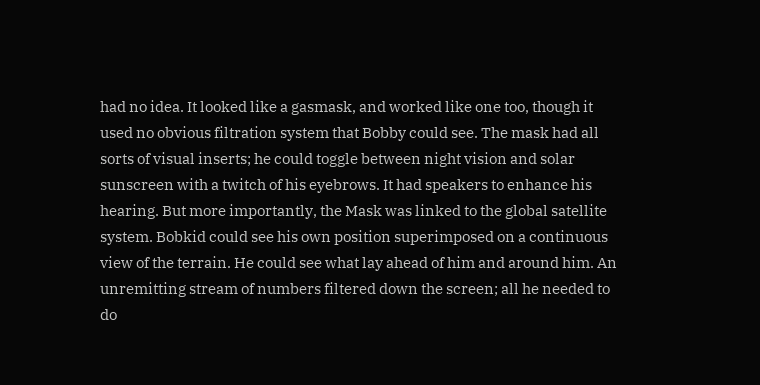had no idea. It looked like a gasmask, and worked like one too, though it used no obvious filtration system that Bobby could see. The mask had all sorts of visual inserts; he could toggle between night vision and solar sunscreen with a twitch of his eyebrows. It had speakers to enhance his hearing. But more importantly, the Mask was linked to the global satellite system. Bobkid could see his own position superimposed on a continuous view of the terrain. He could see what lay ahead of him and around him. An unremitting stream of numbers filtered down the screen; all he needed to do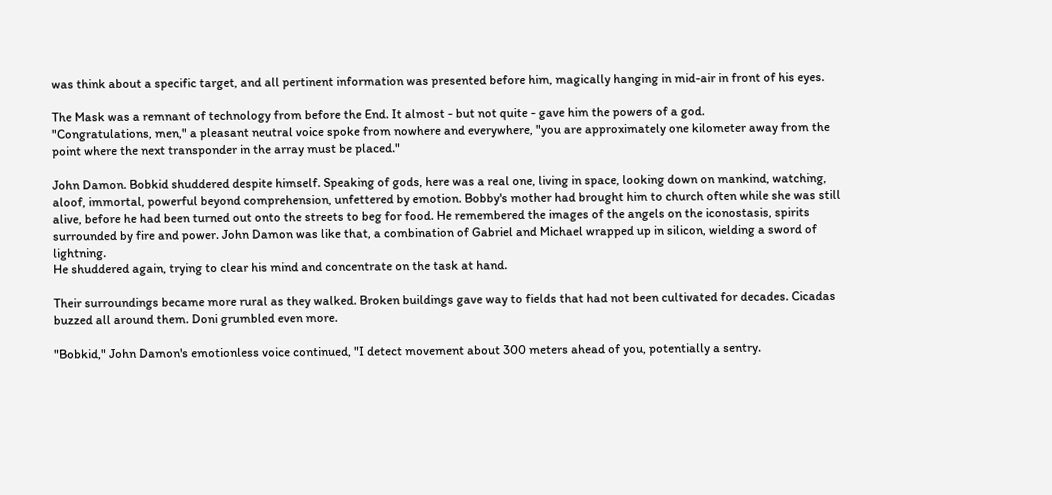was think about a specific target, and all pertinent information was presented before him, magically hanging in mid-air in front of his eyes.

The Mask was a remnant of technology from before the End. It almost - but not quite - gave him the powers of a god.
"Congratulations, men," a pleasant neutral voice spoke from nowhere and everywhere, "you are approximately one kilometer away from the point where the next transponder in the array must be placed."

John Damon. Bobkid shuddered despite himself. Speaking of gods, here was a real one, living in space, looking down on mankind, watching, aloof, immortal, powerful beyond comprehension, unfettered by emotion. Bobby's mother had brought him to church often while she was still alive, before he had been turned out onto the streets to beg for food. He remembered the images of the angels on the iconostasis, spirits surrounded by fire and power. John Damon was like that, a combination of Gabriel and Michael wrapped up in silicon, wielding a sword of lightning.
He shuddered again, trying to clear his mind and concentrate on the task at hand.

Their surroundings became more rural as they walked. Broken buildings gave way to fields that had not been cultivated for decades. Cicadas buzzed all around them. Doni grumbled even more.

"Bobkid," John Damon's emotionless voice continued, "I detect movement about 300 meters ahead of you, potentially a sentry.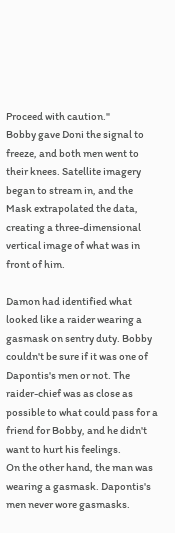Proceed with caution."
Bobby gave Doni the signal to freeze, and both men went to their knees. Satellite imagery began to stream in, and the Mask extrapolated the data, creating a three-dimensional vertical image of what was in front of him.

Damon had identified what looked like a raider wearing a gasmask on sentry duty. Bobby couldn't be sure if it was one of Dapontis's men or not. The raider-chief was as close as possible to what could pass for a friend for Bobby, and he didn't want to hurt his feelings.
On the other hand, the man was wearing a gasmask. Dapontis's men never wore gasmasks.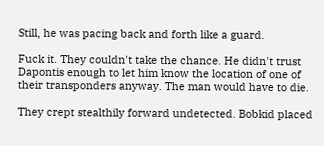Still, he was pacing back and forth like a guard.

Fuck it. They couldn't take the chance. He didn't trust Dapontis enough to let him know the location of one of their transponders anyway. The man would have to die.

They crept stealthily forward undetected. Bobkid placed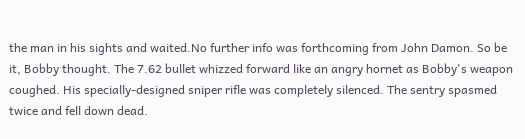the man in his sights and waited.No further info was forthcoming from John Damon. So be it, Bobby thought. The 7.62 bullet whizzed forward like an angry hornet as Bobby's weapon coughed. His specially-designed sniper rifle was completely silenced. The sentry spasmed twice and fell down dead.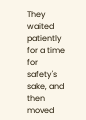They waited patiently for a time for safety's sake, and then moved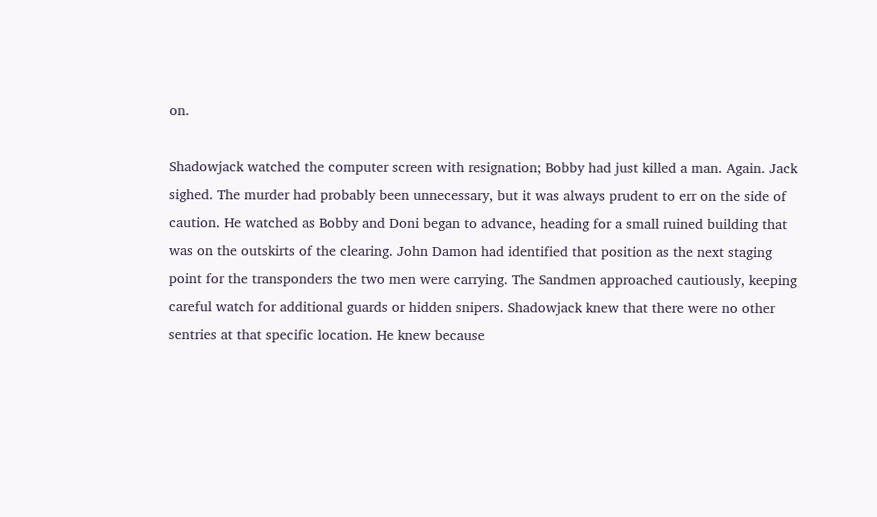on.

Shadowjack watched the computer screen with resignation; Bobby had just killed a man. Again. Jack sighed. The murder had probably been unnecessary, but it was always prudent to err on the side of caution. He watched as Bobby and Doni began to advance, heading for a small ruined building that was on the outskirts of the clearing. John Damon had identified that position as the next staging point for the transponders the two men were carrying. The Sandmen approached cautiously, keeping careful watch for additional guards or hidden snipers. Shadowjack knew that there were no other sentries at that specific location. He knew because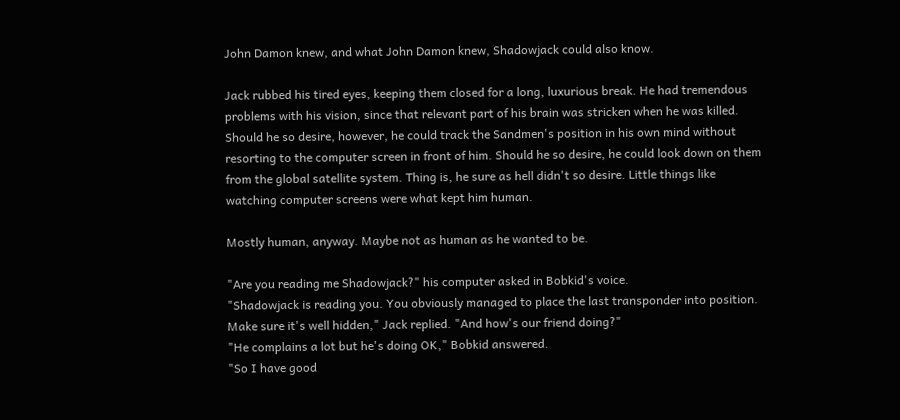John Damon knew, and what John Damon knew, Shadowjack could also know.

Jack rubbed his tired eyes, keeping them closed for a long, luxurious break. He had tremendous problems with his vision, since that relevant part of his brain was stricken when he was killed. Should he so desire, however, he could track the Sandmen's position in his own mind without resorting to the computer screen in front of him. Should he so desire, he could look down on them from the global satellite system. Thing is, he sure as hell didn't so desire. Little things like watching computer screens were what kept him human.

Mostly human, anyway. Maybe not as human as he wanted to be.

"Are you reading me Shadowjack?" his computer asked in Bobkid's voice.
"Shadowjack is reading you. You obviously managed to place the last transponder into position. Make sure it's well hidden," Jack replied. "And how's our friend doing?"
"He complains a lot but he's doing OK," Bobkid answered.
"So I have good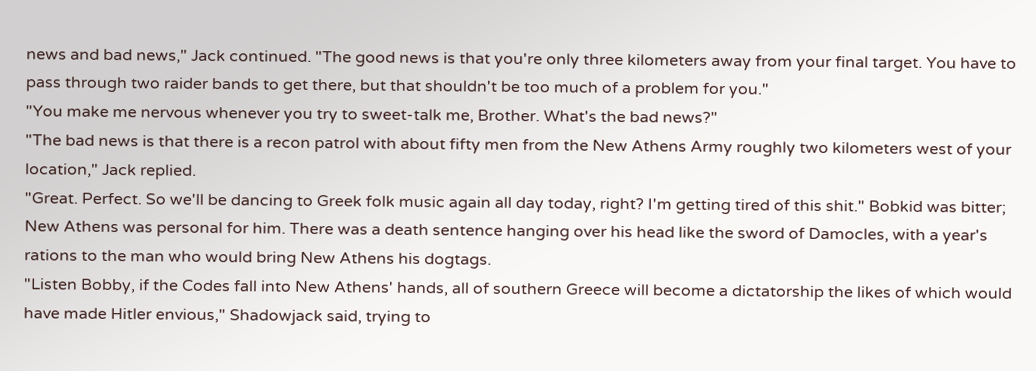news and bad news," Jack continued. "The good news is that you're only three kilometers away from your final target. You have to pass through two raider bands to get there, but that shouldn't be too much of a problem for you."
"You make me nervous whenever you try to sweet-talk me, Brother. What's the bad news?"
"The bad news is that there is a recon patrol with about fifty men from the New Athens Army roughly two kilometers west of your location," Jack replied.
"Great. Perfect. So we'll be dancing to Greek folk music again all day today, right? I'm getting tired of this shit." Bobkid was bitter; New Athens was personal for him. There was a death sentence hanging over his head like the sword of Damocles, with a year's rations to the man who would bring New Athens his dogtags.
"Listen Bobby, if the Codes fall into New Athens' hands, all of southern Greece will become a dictatorship the likes of which would have made Hitler envious," Shadowjack said, trying to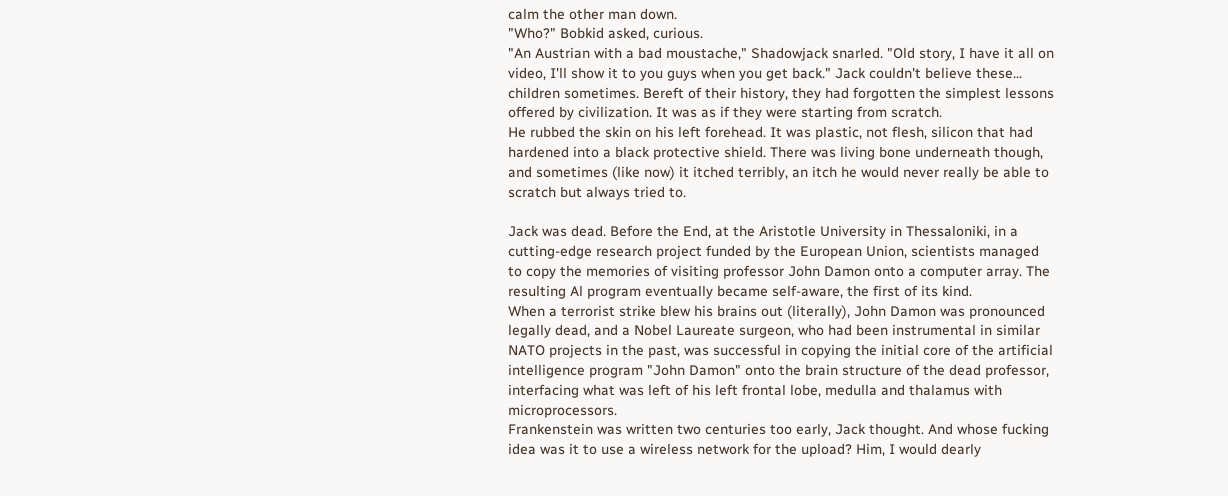calm the other man down.
"Who?" Bobkid asked, curious.
"An Austrian with a bad moustache," Shadowjack snarled. "Old story, I have it all on video, I'll show it to you guys when you get back." Jack couldn't believe these... children sometimes. Bereft of their history, they had forgotten the simplest lessons offered by civilization. It was as if they were starting from scratch.
He rubbed the skin on his left forehead. It was plastic, not flesh, silicon that had hardened into a black protective shield. There was living bone underneath though, and sometimes (like now) it itched terribly, an itch he would never really be able to scratch but always tried to.

Jack was dead. Before the End, at the Aristotle University in Thessaloniki, in a cutting-edge research project funded by the European Union, scientists managed to copy the memories of visiting professor John Damon onto a computer array. The resulting Al program eventually became self-aware, the first of its kind.
When a terrorist strike blew his brains out (literally), John Damon was pronounced legally dead, and a Nobel Laureate surgeon, who had been instrumental in similar NATO projects in the past, was successful in copying the initial core of the artificial intelligence program "John Damon" onto the brain structure of the dead professor, interfacing what was left of his left frontal lobe, medulla and thalamus with microprocessors.
Frankenstein was written two centuries too early, Jack thought. And whose fucking idea was it to use a wireless network for the upload? Him, I would dearly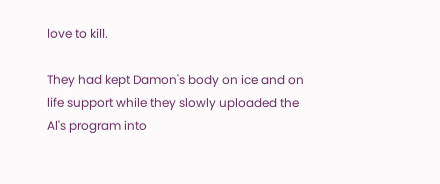love to kill.

They had kept Damon's body on ice and on life support while they slowly uploaded the Al's program into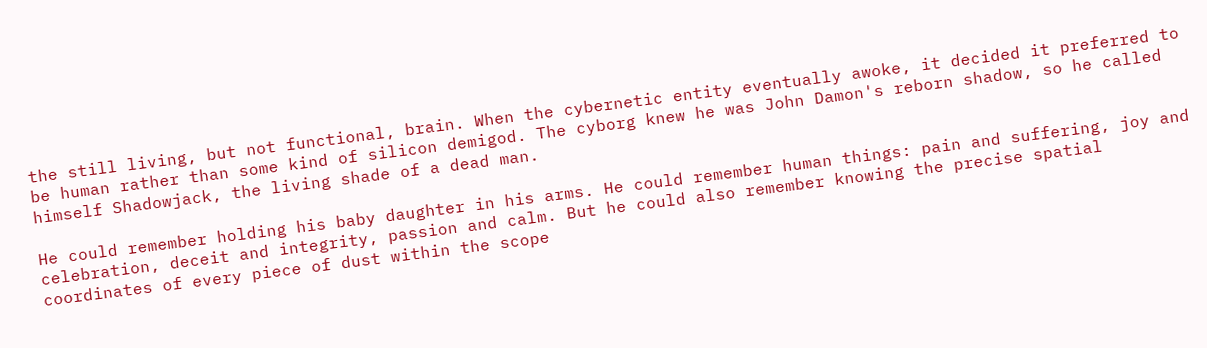the still living, but not functional, brain. When the cybernetic entity eventually awoke, it decided it preferred to be human rather than some kind of silicon demigod. The cyborg knew he was John Damon's reborn shadow, so he called himself Shadowjack, the living shade of a dead man.

He could remember holding his baby daughter in his arms. He could remember human things: pain and suffering, joy and celebration, deceit and integrity, passion and calm. But he could also remember knowing the precise spatial coordinates of every piece of dust within the scope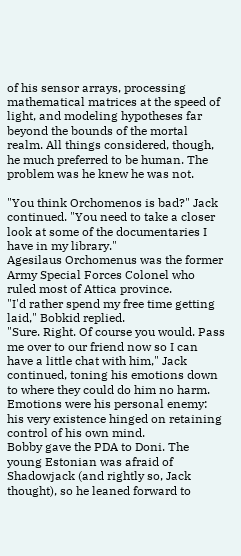of his sensor arrays, processing mathematical matrices at the speed of light, and modeling hypotheses far beyond the bounds of the mortal realm. All things considered, though, he much preferred to be human. The problem was he knew he was not.

"You think Orchomenos is bad?" Jack continued. "You need to take a closer look at some of the documentaries I have in my library."
Agesilaus Orchomenus was the former Army Special Forces Colonel who ruled most of Attica province.
"I'd rather spend my free time getting laid," Bobkid replied.
"Sure. Right. Of course you would. Pass me over to our friend now so I can have a little chat with him," Jack continued, toning his emotions down to where they could do him no harm. Emotions were his personal enemy: his very existence hinged on retaining control of his own mind.
Bobby gave the PDA to Doni. The young Estonian was afraid of Shadowjack (and rightly so, Jack thought), so he leaned forward to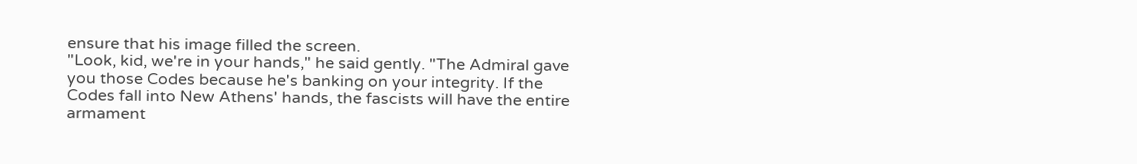ensure that his image filled the screen.
"Look, kid, we're in your hands," he said gently. "The Admiral gave you those Codes because he's banking on your integrity. If the Codes fall into New Athens' hands, the fascists will have the entire armament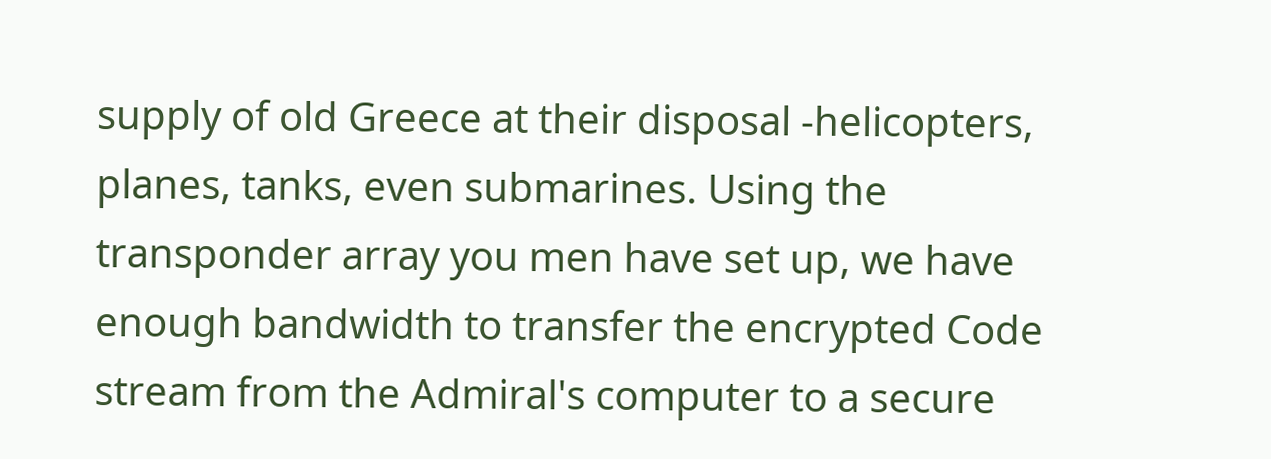supply of old Greece at their disposal -helicopters, planes, tanks, even submarines. Using the transponder array you men have set up, we have enough bandwidth to transfer the encrypted Code stream from the Admiral's computer to a secure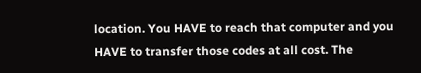location. You HAVE to reach that computer and you HAVE to transfer those codes at all cost. The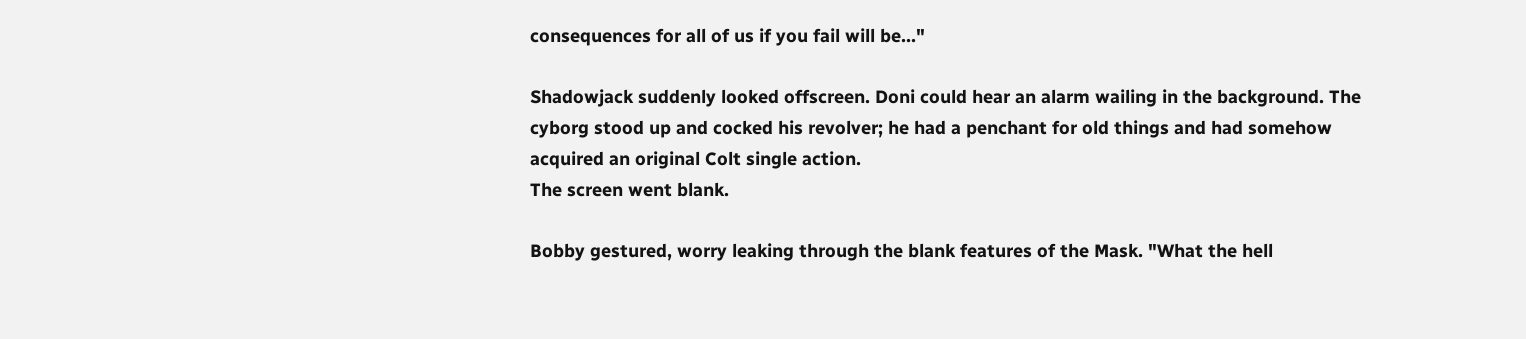consequences for all of us if you fail will be..."

Shadowjack suddenly looked offscreen. Doni could hear an alarm wailing in the background. The cyborg stood up and cocked his revolver; he had a penchant for old things and had somehow acquired an original Colt single action.
The screen went blank.

Bobby gestured, worry leaking through the blank features of the Mask. "What the hell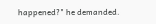happened?" he demanded.